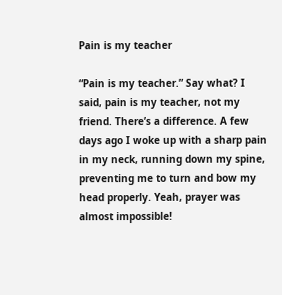Pain is my teacher

“Pain is my teacher.” Say what? I said, pain is my teacher, not my friend. There’s a difference. A few days ago I woke up with a sharp pain in my neck, running down my spine, preventing me to turn and bow my head properly. Yeah, prayer was almost impossible!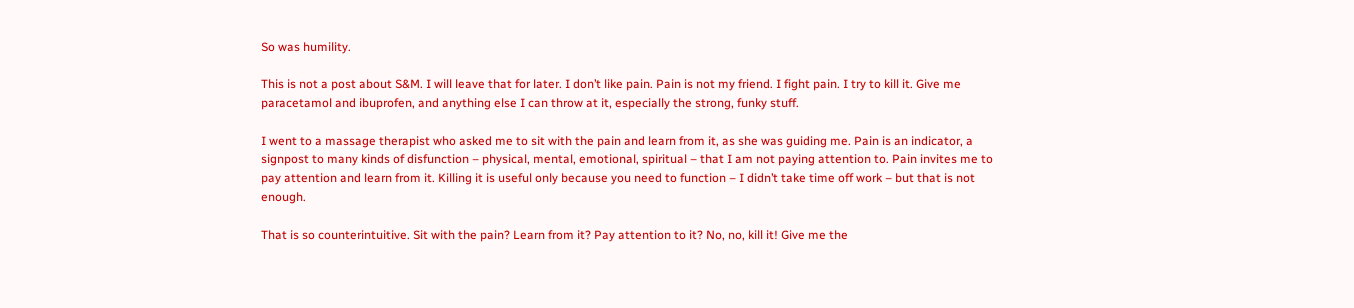So was humility.

This is not a post about S&M. I will leave that for later. I don’t like pain. Pain is not my friend. I fight pain. I try to kill it. Give me paracetamol and ibuprofen, and anything else I can throw at it, especially the strong, funky stuff.

I went to a massage therapist who asked me to sit with the pain and learn from it, as she was guiding me. Pain is an indicator, a signpost to many kinds of disfunction – physical, mental, emotional, spiritual – that I am not paying attention to. Pain invites me to pay attention and learn from it. Killing it is useful only because you need to function – I didn’t take time off work – but that is not enough.

That is so counterintuitive. Sit with the pain? Learn from it? Pay attention to it? No, no, kill it! Give me the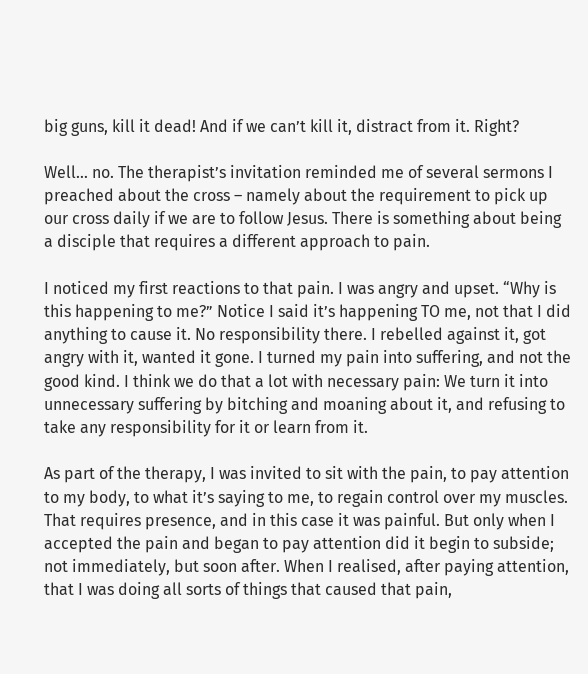big guns, kill it dead! And if we can’t kill it, distract from it. Right?

Well… no. The therapist’s invitation reminded me of several sermons I preached about the cross – namely about the requirement to pick up our cross daily if we are to follow Jesus. There is something about being a disciple that requires a different approach to pain.

I noticed my first reactions to that pain. I was angry and upset. “Why is this happening to me?” Notice I said it’s happening TO me, not that I did anything to cause it. No responsibility there. I rebelled against it, got angry with it, wanted it gone. I turned my pain into suffering, and not the good kind. I think we do that a lot with necessary pain: We turn it into unnecessary suffering by bitching and moaning about it, and refusing to take any responsibility for it or learn from it.

As part of the therapy, I was invited to sit with the pain, to pay attention to my body, to what it’s saying to me, to regain control over my muscles. That requires presence, and in this case it was painful. But only when I accepted the pain and began to pay attention did it begin to subside; not immediately, but soon after. When I realised, after paying attention, that I was doing all sorts of things that caused that pain,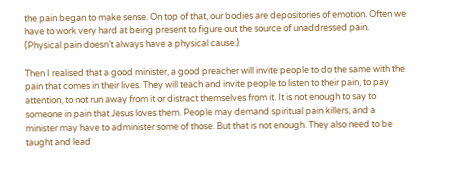the pain began to make sense. On top of that, our bodies are depositories of emotion. Often we have to work very hard at being present to figure out the source of unaddressed pain. (Physical pain doesn’t always have a physical cause.)

Then I realised that a good minister, a good preacher will invite people to do the same with the pain that comes in their lives. They will teach and invite people to listen to their pain, to pay attention, to not run away from it or distract themselves from it. It is not enough to say to someone in pain that Jesus loves them. People may demand spiritual pain killers, and a minister may have to administer some of those. But that is not enough. They also need to be taught and lead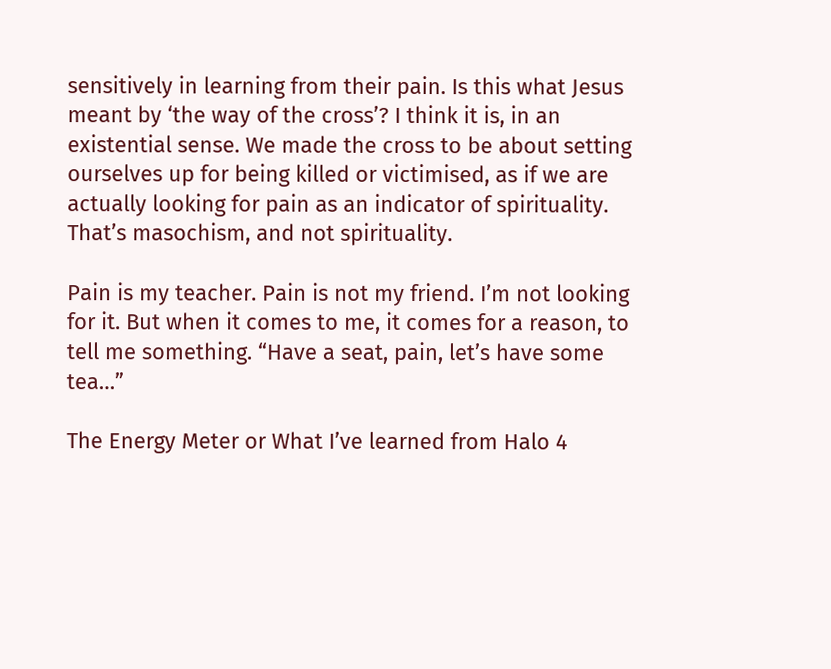sensitively in learning from their pain. Is this what Jesus meant by ‘the way of the cross’? I think it is, in an existential sense. We made the cross to be about setting ourselves up for being killed or victimised, as if we are actually looking for pain as an indicator of spirituality. That’s masochism, and not spirituality.

Pain is my teacher. Pain is not my friend. I’m not looking for it. But when it comes to me, it comes for a reason, to tell me something. “Have a seat, pain, let’s have some tea…”

The Energy Meter or What I’ve learned from Halo 4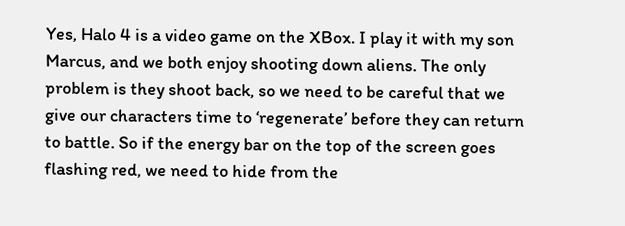Yes, Halo 4 is a video game on the XBox. I play it with my son Marcus, and we both enjoy shooting down aliens. The only problem is they shoot back, so we need to be careful that we give our characters time to ‘regenerate’ before they can return to battle. So if the energy bar on the top of the screen goes flashing red, we need to hide from the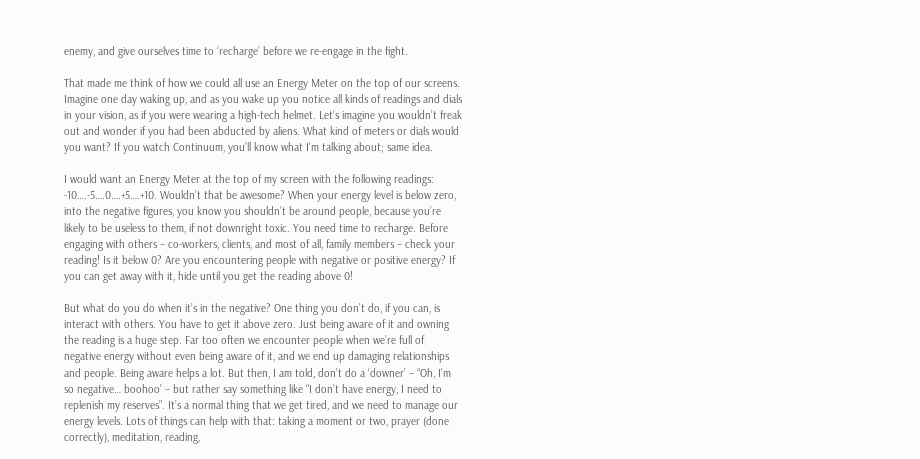enemy, and give ourselves time to ‘recharge’ before we re-engage in the fight.

That made me think of how we could all use an Energy Meter on the top of our screens. Imagine one day waking up, and as you wake up you notice all kinds of readings and dials in your vision, as if you were wearing a high-tech helmet. Let’s imagine you wouldn’t freak out and wonder if you had been abducted by aliens. What kind of meters or dials would you want? If you watch Continuum, you’ll know what I’m talking about; same idea.

I would want an Energy Meter at the top of my screen with the following readings: -10….-5….0….+5….+10. Wouldn’t that be awesome? When your energy level is below zero, into the negative figures, you know you shouldn’t be around people, because you’re likely to be useless to them, if not downright toxic. You need time to recharge. Before engaging with others – co-workers, clients, and most of all, family members – check your reading! Is it below 0? Are you encountering people with negative or positive energy? If you can get away with it, hide until you get the reading above 0!

But what do you do when it’s in the negative? One thing you don’t do, if you can, is interact with others. You have to get it above zero. Just being aware of it and owning the reading is a huge step. Far too often we encounter people when we’re full of negative energy without even being aware of it, and we end up damaging relationships and people. Being aware helps a lot. But then, I am told, don’t do a ‘downer’ – “Oh, I’m so negative… boohoo’ – but rather say something like “I don’t have energy, I need to replenish my reserves”. It’s a normal thing that we get tired, and we need to manage our energy levels. Lots of things can help with that: taking a moment or two, prayer (done correctly), meditation, reading,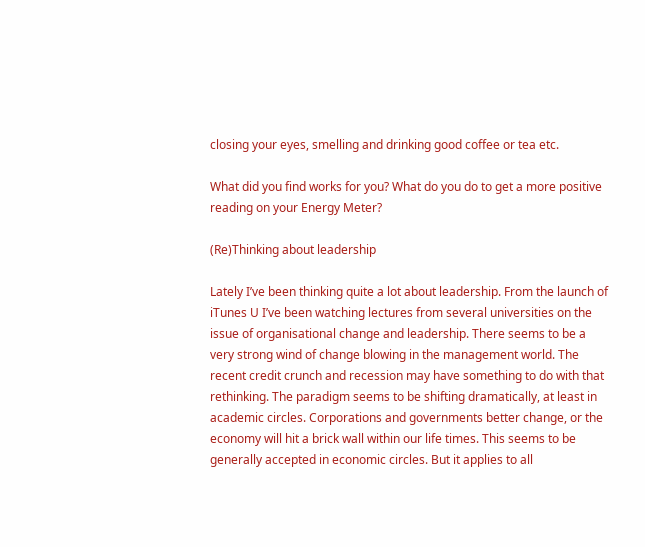closing your eyes, smelling and drinking good coffee or tea etc.

What did you find works for you? What do you do to get a more positive reading on your Energy Meter?

(Re)Thinking about leadership

Lately I’ve been thinking quite a lot about leadership. From the launch of iTunes U I’ve been watching lectures from several universities on the issue of organisational change and leadership. There seems to be a very strong wind of change blowing in the management world. The recent credit crunch and recession may have something to do with that rethinking. The paradigm seems to be shifting dramatically, at least in academic circles. Corporations and governments better change, or the economy will hit a brick wall within our life times. This seems to be generally accepted in economic circles. But it applies to all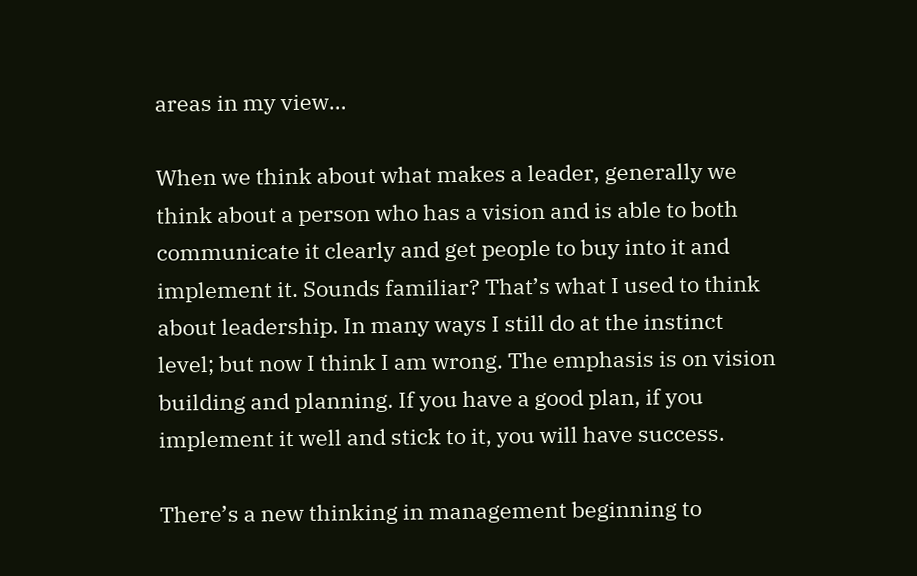areas in my view…

When we think about what makes a leader, generally we think about a person who has a vision and is able to both communicate it clearly and get people to buy into it and implement it. Sounds familiar? That’s what I used to think about leadership. In many ways I still do at the instinct level; but now I think I am wrong. The emphasis is on vision building and planning. If you have a good plan, if you implement it well and stick to it, you will have success.

There’s a new thinking in management beginning to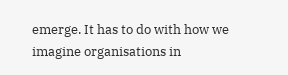emerge. It has to do with how we imagine organisations in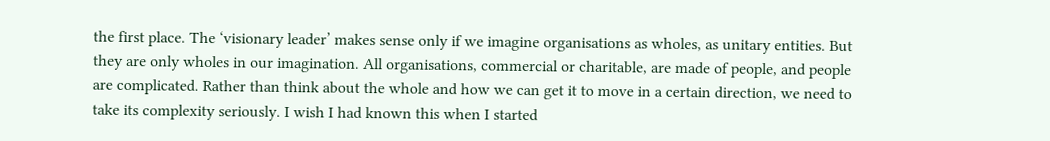the first place. The ‘visionary leader’ makes sense only if we imagine organisations as wholes, as unitary entities. But they are only wholes in our imagination. All organisations, commercial or charitable, are made of people, and people are complicated. Rather than think about the whole and how we can get it to move in a certain direction, we need to take its complexity seriously. I wish I had known this when I started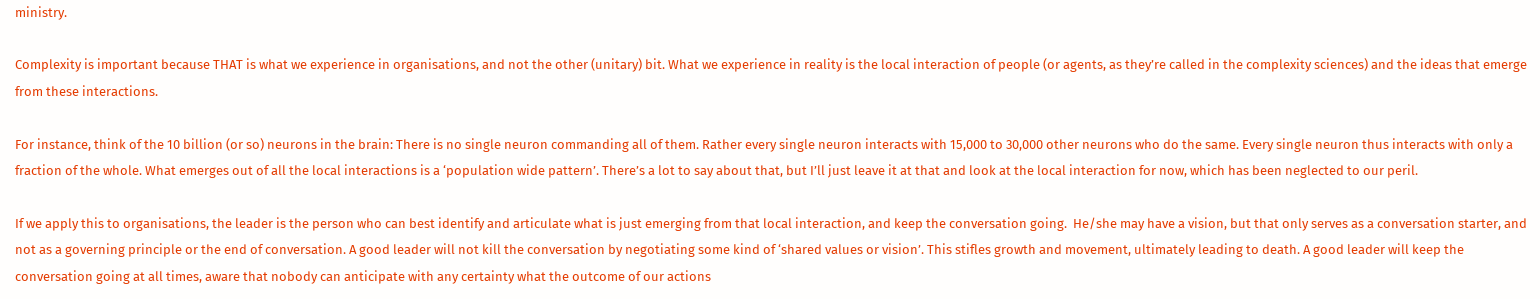ministry.

Complexity is important because THAT is what we experience in organisations, and not the other (unitary) bit. What we experience in reality is the local interaction of people (or agents, as they’re called in the complexity sciences) and the ideas that emerge from these interactions.

For instance, think of the 10 billion (or so) neurons in the brain: There is no single neuron commanding all of them. Rather every single neuron interacts with 15,000 to 30,000 other neurons who do the same. Every single neuron thus interacts with only a fraction of the whole. What emerges out of all the local interactions is a ‘population wide pattern’. There’s a lot to say about that, but I’ll just leave it at that and look at the local interaction for now, which has been neglected to our peril.

If we apply this to organisations, the leader is the person who can best identify and articulate what is just emerging from that local interaction, and keep the conversation going.  He/she may have a vision, but that only serves as a conversation starter, and not as a governing principle or the end of conversation. A good leader will not kill the conversation by negotiating some kind of ‘shared values or vision’. This stifles growth and movement, ultimately leading to death. A good leader will keep the conversation going at all times, aware that nobody can anticipate with any certainty what the outcome of our actions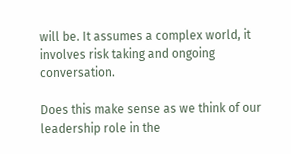will be. It assumes a complex world, it involves risk taking and ongoing conversation.

Does this make sense as we think of our leadership role in the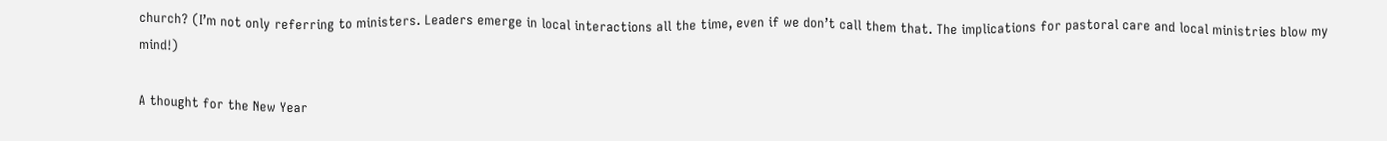church? (I’m not only referring to ministers. Leaders emerge in local interactions all the time, even if we don’t call them that. The implications for pastoral care and local ministries blow my mind!)

A thought for the New Year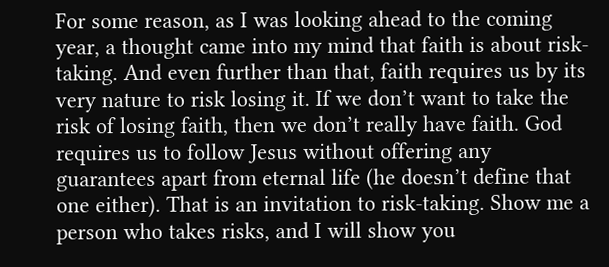For some reason, as I was looking ahead to the coming year, a thought came into my mind that faith is about risk-taking. And even further than that, faith requires us by its very nature to risk losing it. If we don’t want to take the risk of losing faith, then we don’t really have faith. God requires us to follow Jesus without offering any guarantees apart from eternal life (he doesn’t define that one either). That is an invitation to risk-taking. Show me a person who takes risks, and I will show you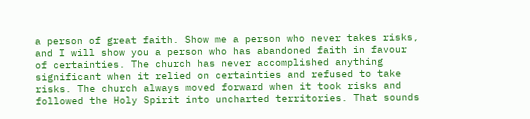a person of great faith. Show me a person who never takes risks, and I will show you a person who has abandoned faith in favour of certainties. The church has never accomplished anything significant when it relied on certainties and refused to take risks. The church always moved forward when it took risks and followed the Holy Spirit into uncharted territories. That sounds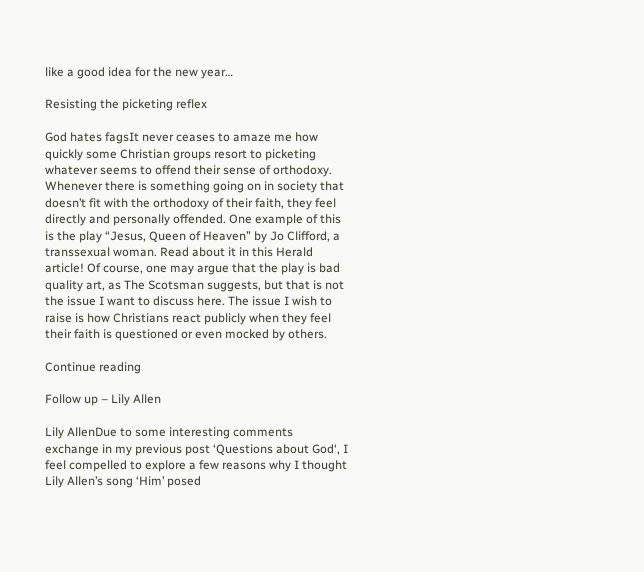like a good idea for the new year…

Resisting the picketing reflex

God hates fagsIt never ceases to amaze me how quickly some Christian groups resort to picketing whatever seems to offend their sense of orthodoxy. Whenever there is something going on in society that doesn’t fit with the orthodoxy of their faith, they feel directly and personally offended. One example of this is the play “Jesus, Queen of Heaven” by Jo Clifford, a transsexual woman. Read about it in this Herald article! Of course, one may argue that the play is bad quality art, as The Scotsman suggests, but that is not the issue I want to discuss here. The issue I wish to raise is how Christians react publicly when they feel their faith is questioned or even mocked by others.

Continue reading

Follow up – Lily Allen

Lily AllenDue to some interesting comments exchange in my previous post ‘Questions about God‘, I feel compelled to explore a few reasons why I thought Lily Allen’s song ‘Him’ posed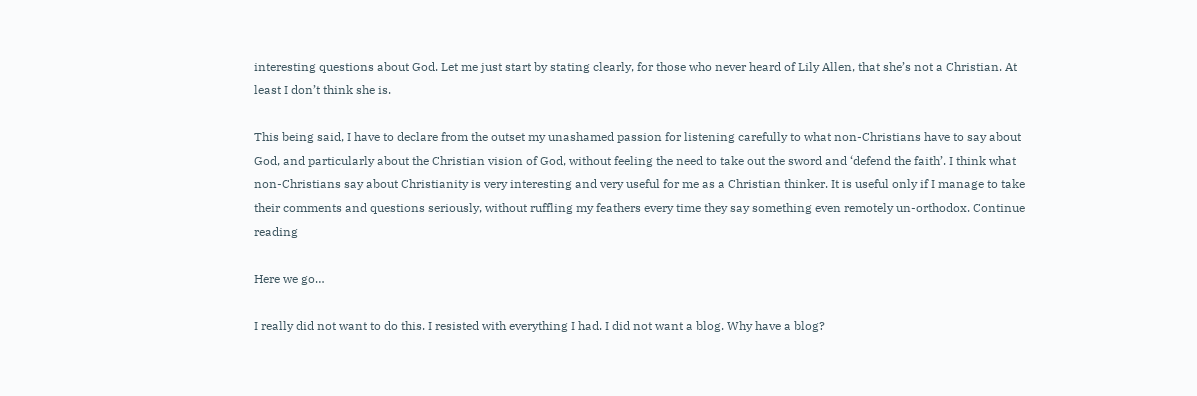interesting questions about God. Let me just start by stating clearly, for those who never heard of Lily Allen, that she’s not a Christian. At least I don’t think she is.

This being said, I have to declare from the outset my unashamed passion for listening carefully to what non-Christians have to say about God, and particularly about the Christian vision of God, without feeling the need to take out the sword and ‘defend the faith’. I think what non-Christians say about Christianity is very interesting and very useful for me as a Christian thinker. It is useful only if I manage to take their comments and questions seriously, without ruffling my feathers every time they say something even remotely un-orthodox. Continue reading

Here we go…

I really did not want to do this. I resisted with everything I had. I did not want a blog. Why have a blog?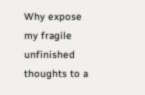Why expose my fragile unfinished thoughts to a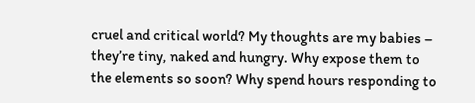cruel and critical world? My thoughts are my babies – they’re tiny, naked and hungry. Why expose them to the elements so soon? Why spend hours responding to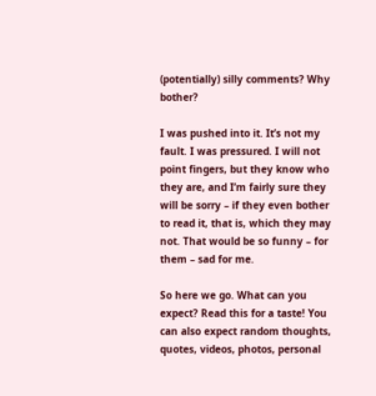(potentially) silly comments? Why bother?

I was pushed into it. It’s not my fault. I was pressured. I will not point fingers, but they know who they are, and I’m fairly sure they will be sorry – if they even bother to read it, that is, which they may not. That would be so funny – for them – sad for me.

So here we go. What can you expect? Read this for a taste! You can also expect random thoughts, quotes, videos, photos, personal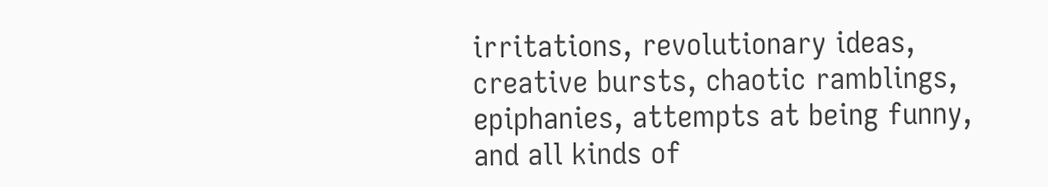irritations, revolutionary ideas, creative bursts, chaotic ramblings, epiphanies, attempts at being funny, and all kinds of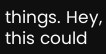things. Hey, this could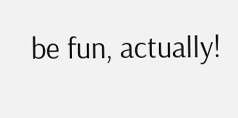be fun, actually!